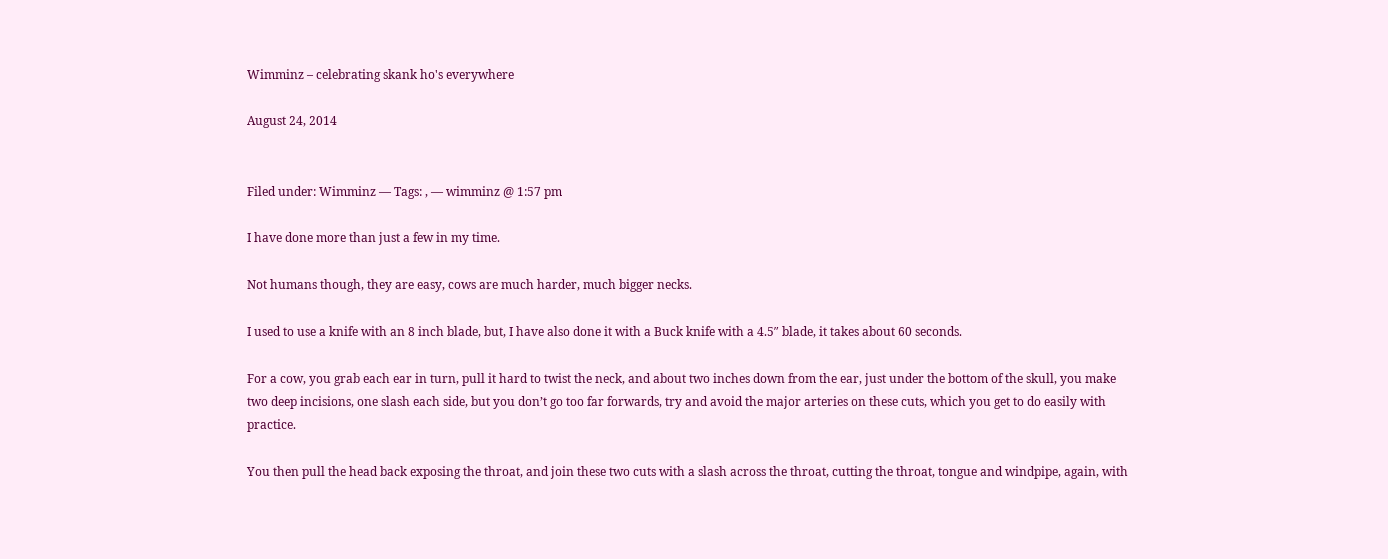Wimminz – celebrating skank ho's everywhere

August 24, 2014


Filed under: Wimminz — Tags: , — wimminz @ 1:57 pm

I have done more than just a few in my time.

Not humans though, they are easy, cows are much harder, much bigger necks.

I used to use a knife with an 8 inch blade, but, I have also done it with a Buck knife with a 4.5″ blade, it takes about 60 seconds.

For a cow, you grab each ear in turn, pull it hard to twist the neck, and about two inches down from the ear, just under the bottom of the skull, you make two deep incisions, one slash each side, but you don’t go too far forwards, try and avoid the major arteries on these cuts, which you get to do easily with practice.

You then pull the head back exposing the throat, and join these two cuts with a slash across the throat, cutting the throat, tongue and windpipe, again, with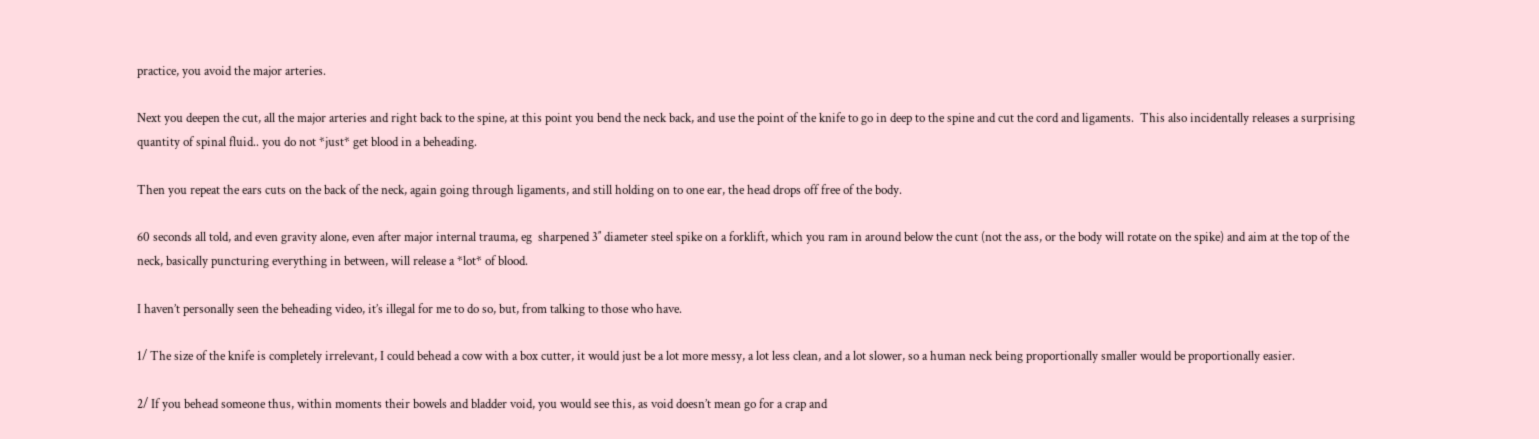practice, you avoid the major arteries.

Next you deepen the cut, all the major arteries and right back to the spine, at this point you bend the neck back, and use the point of the knife to go in deep to the spine and cut the cord and ligaments.  This also incidentally releases a surprising quantity of spinal fluid.. you do not *just* get blood in a beheading.

Then you repeat the ears cuts on the back of the neck, again going through ligaments, and still holding on to one ear, the head drops off free of the body.

60 seconds all told, and even gravity alone, even after major internal trauma, eg  sharpened 3″ diameter steel spike on a forklift, which you ram in around below the cunt (not the ass, or the body will rotate on the spike) and aim at the top of the neck, basically puncturing everything in between, will release a *lot* of blood.

I haven’t personally seen the beheading video, it’s illegal for me to do so, but, from talking to those who have.

1/ The size of the knife is completely irrelevant, I could behead a cow with a box cutter, it would just be a lot more messy, a lot less clean, and a lot slower, so a human neck being proportionally smaller would be proportionally easier.

2/ If you behead someone thus, within moments their bowels and bladder void, you would see this, as void doesn’t mean go for a crap and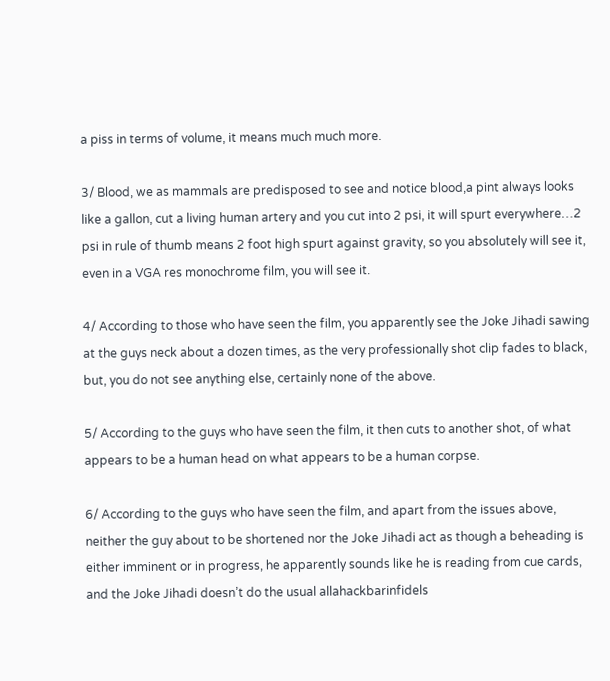a piss in terms of volume, it means much much more.

3/ Blood, we as mammals are predisposed to see and notice blood,a pint always looks like a gallon, cut a living human artery and you cut into 2 psi, it will spurt everywhere…2 psi in rule of thumb means 2 foot high spurt against gravity, so you absolutely will see it, even in a VGA res monochrome film, you will see it.

4/ According to those who have seen the film, you apparently see the Joke Jihadi sawing at the guys neck about a dozen times, as the very professionally shot clip fades to black, but, you do not see anything else, certainly none of the above.

5/ According to the guys who have seen the film, it then cuts to another shot, of what appears to be a human head on what appears to be a human corpse.

6/ According to the guys who have seen the film, and apart from the issues above, neither the guy about to be shortened nor the Joke Jihadi act as though a beheading is either imminent or in progress, he apparently sounds like he is reading from cue cards, and the Joke Jihadi doesn’t do the usual allahackbarinfidels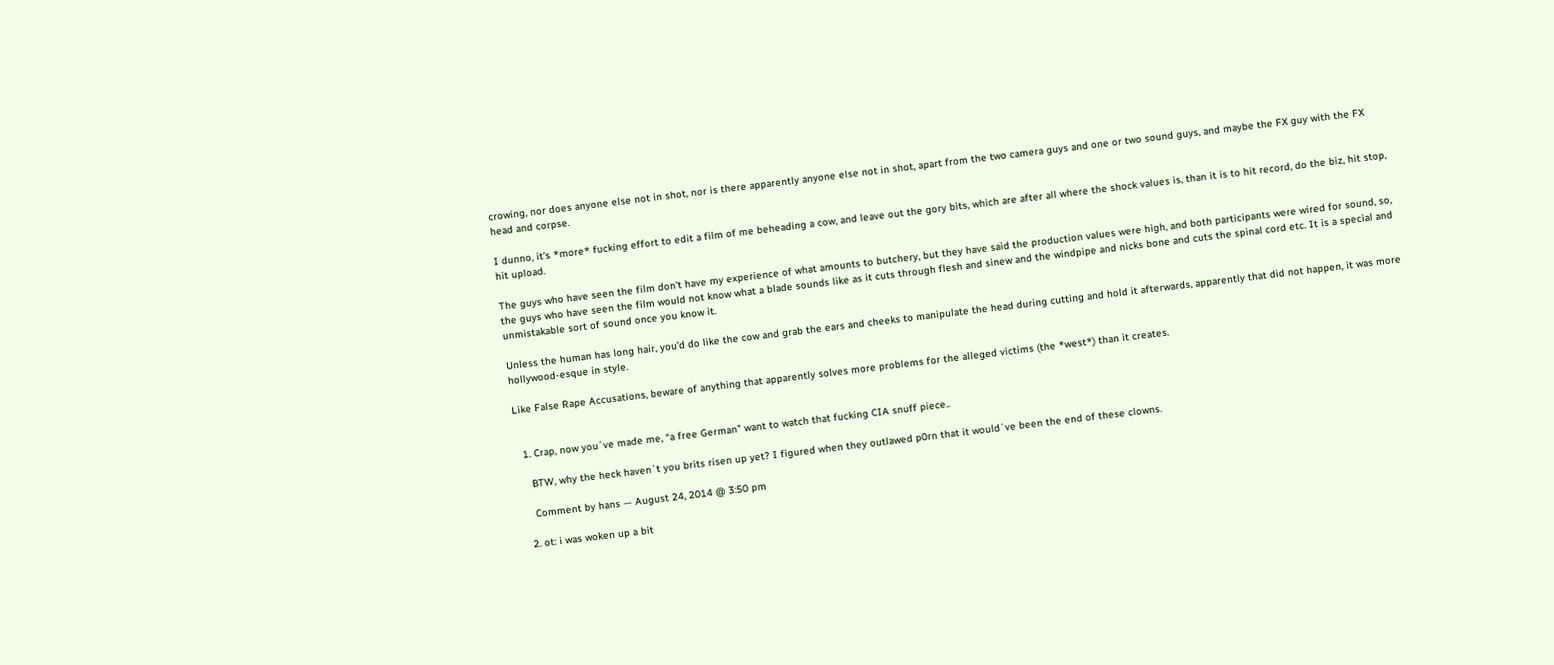crowing, nor does anyone else not in shot, nor is there apparently anyone else not in shot, apart from the two camera guys and one or two sound guys, and maybe the FX guy with the FX head and corpse.

I dunno, it’s *more* fucking effort to edit a film of me beheading a cow, and leave out the gory bits, which are after all where the shock values is, than it is to hit record, do the biz, hit stop, hit upload.

The guys who have seen the film don’t have my experience of what amounts to butchery, but they have said the production values were high, and both participants were wired for sound, so, the guys who have seen the film would not know what a blade sounds like as it cuts through flesh and sinew and the windpipe and nicks bone and cuts the spinal cord etc. It is a special and unmistakable sort of sound once you know it.

Unless the human has long hair, you’d do like the cow and grab the ears and cheeks to manipulate the head during cutting and hold it afterwards, apparently that did not happen, it was more hollywood-esque in style.

Like False Rape Accusations, beware of anything that apparently solves more problems for the alleged victims (the *west*) than it creates.


  1. Crap, now you´ve made me, “a free German” want to watch that fucking CIA snuff piece..

    BTW, why the heck haven´t you brits risen up yet? I figured when they outlawed p0rn that it would´ve been the end of these clowns.

    Comment by hans — August 24, 2014 @ 3:50 pm

  2. ot: i was woken up a bit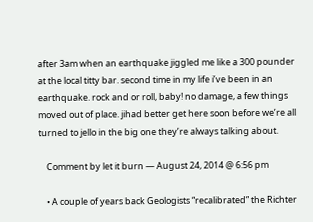after 3am when an earthquake jiggled me like a 300 pounder at the local titty bar. second time in my life i’ve been in an earthquake. rock and or roll, baby! no damage, a few things moved out of place. jihad better get here soon before we’re all turned to jello in the big one they’re always talking about.

    Comment by let it burn — August 24, 2014 @ 6:56 pm

    • A couple of years back Geologists “recalibrated” the Richter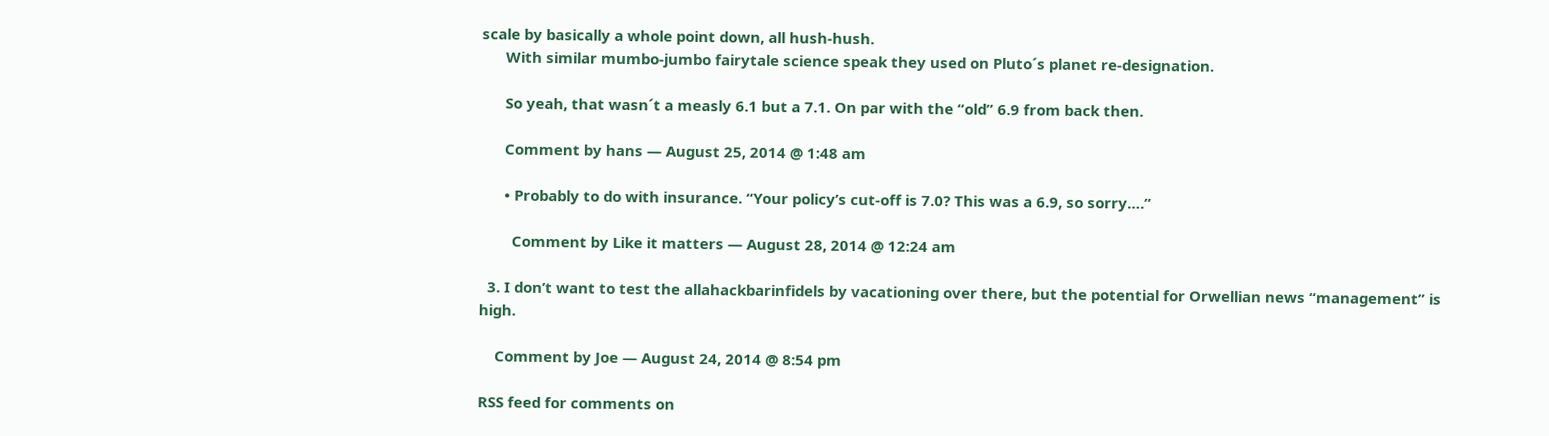scale by basically a whole point down, all hush-hush.
      With similar mumbo-jumbo fairytale science speak they used on Pluto´s planet re-designation.

      So yeah, that wasn´t a measly 6.1 but a 7.1. On par with the “old” 6.9 from back then.

      Comment by hans — August 25, 2014 @ 1:48 am

      • Probably to do with insurance. “Your policy’s cut-off is 7.0? This was a 6.9, so sorry….”

        Comment by Like it matters — August 28, 2014 @ 12:24 am

  3. I don’t want to test the allahackbarinfidels by vacationing over there, but the potential for Orwellian news “management” is high.

    Comment by Joe — August 24, 2014 @ 8:54 pm

RSS feed for comments on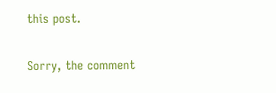this post.

Sorry, the comment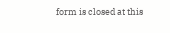form is closed at this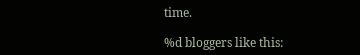time.

%d bloggers like this: